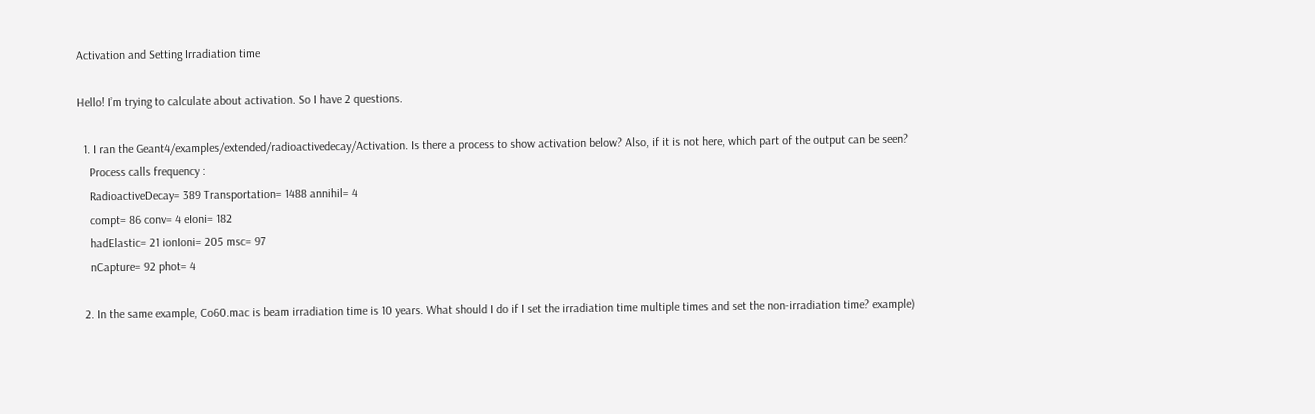Activation and Setting Irradiation time

Hello! I’m trying to calculate about activation. So I have 2 questions.

  1. I ran the Geant4/examples/extended/radioactivedecay/Activation. Is there a process to show activation below? Also, if it is not here, which part of the output can be seen?
    Process calls frequency :
    RadioactiveDecay= 389 Transportation= 1488 annihil= 4
    compt= 86 conv= 4 eIoni= 182
    hadElastic= 21 ionIoni= 205 msc= 97
    nCapture= 92 phot= 4

  2. In the same example, Co60.mac is beam irradiation time is 10 years. What should I do if I set the irradiation time multiple times and set the non-irradiation time? example)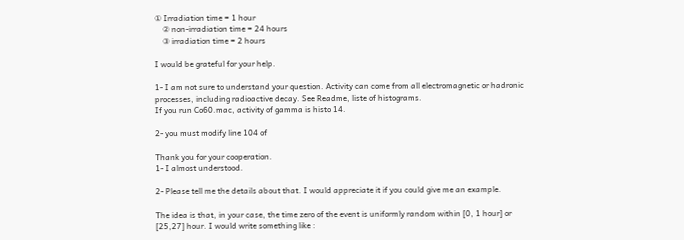① Irradiation time = 1 hour
    ② non-irradiation time = 24 hours
    ③ irradiation time = 2 hours

I would be grateful for your help.

1- I am not sure to understand your question. Activity can come from all electromagnetic or hadronic processes, including radioactive decay. See Readme, liste of histograms.
If you run Co60.mac, activity of gamma is histo 14.

2- you must modify line 104 of

Thank you for your cooperation.
1- I almost understood.

2- Please tell me the details about that. I would appreciate it if you could give me an example.

The idea is that, in your case, the time zero of the event is uniformly random within [0, 1 hour] or [25,27] hour. I would write something like :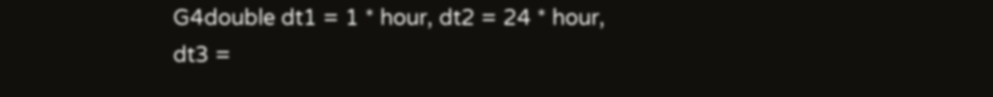G4double dt1 = 1 * hour, dt2 = 24 * hour, dt3 =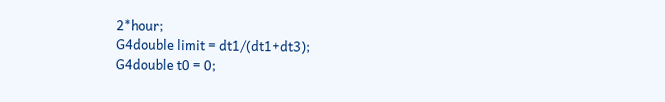2*hour;
G4double limit = dt1/(dt1+dt3);
G4double t0 = 0;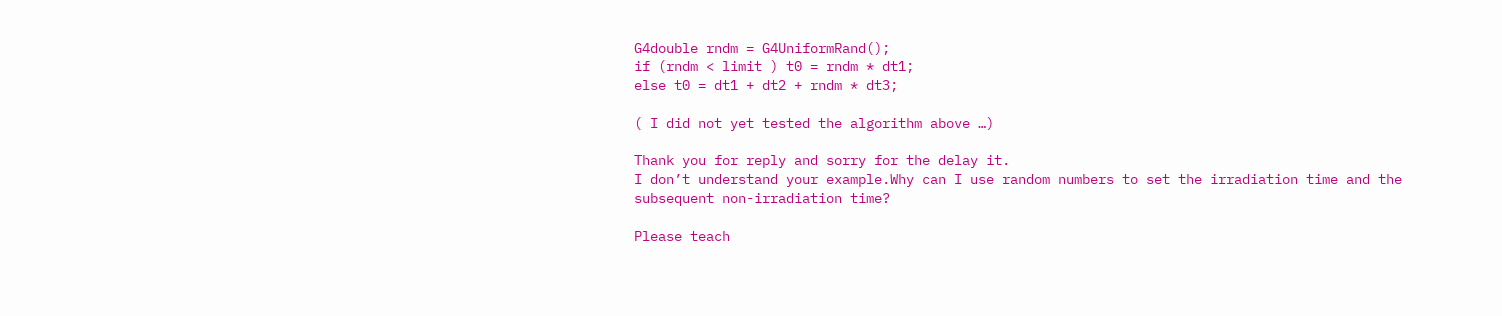G4double rndm = G4UniformRand();
if (rndm < limit ) t0 = rndm * dt1;
else t0 = dt1 + dt2 + rndm * dt3;

( I did not yet tested the algorithm above …)

Thank you for reply and sorry for the delay it.
I don’t understand your example.Why can I use random numbers to set the irradiation time and the subsequent non-irradiation time?

Please teach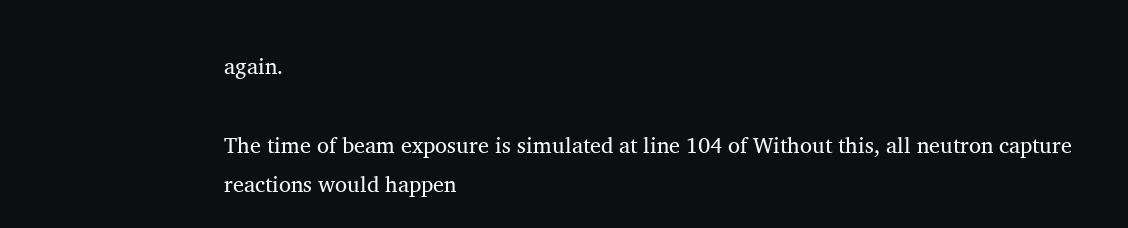again.

The time of beam exposure is simulated at line 104 of Without this, all neutron capture reactions would happen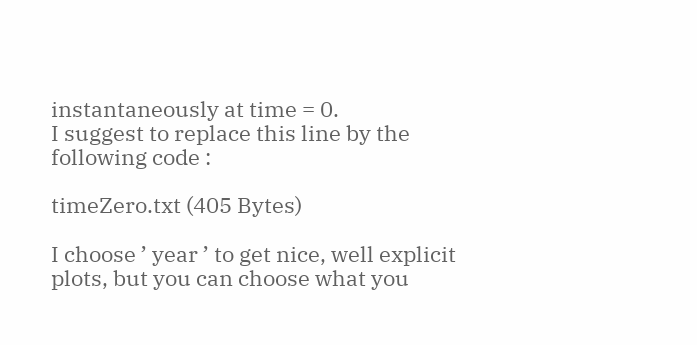instantaneously at time = 0.
I suggest to replace this line by the following code :

timeZero.txt (405 Bytes)

I choose ’ year ’ to get nice, well explicit plots, but you can choose what you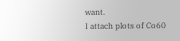want.
I attach plots of Co60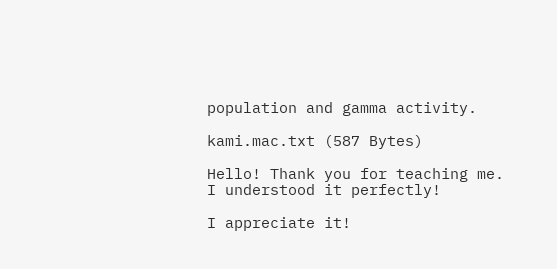population and gamma activity.

kami.mac.txt (587 Bytes)

Hello! Thank you for teaching me.
I understood it perfectly!

I appreciate it!